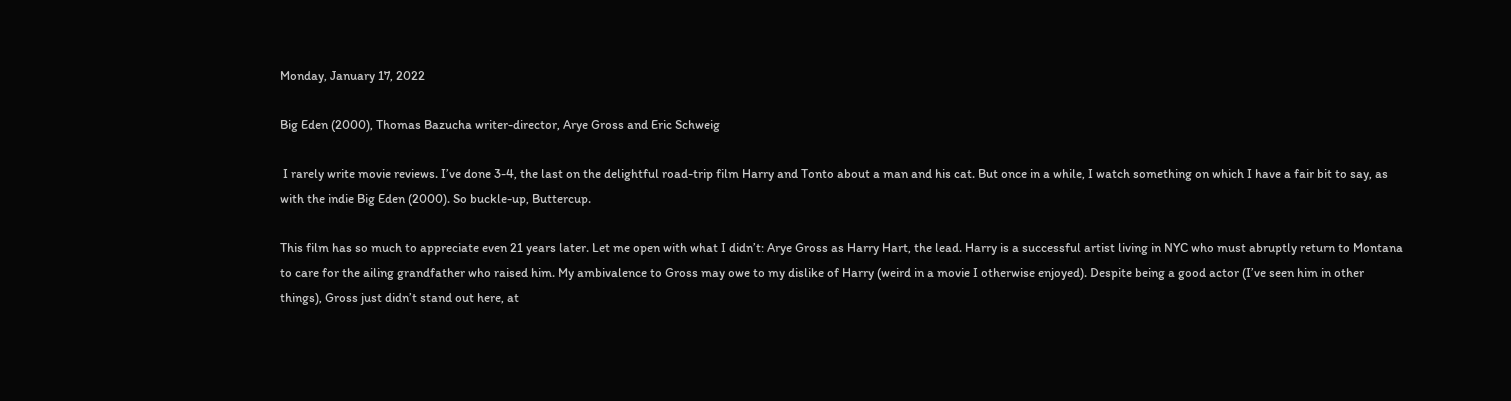Monday, January 17, 2022

Big Eden (2000), Thomas Bazucha writer-director, Arye Gross and Eric Schweig

 I rarely write movie reviews. I’ve done 3-4, the last on the delightful road-trip film Harry and Tonto about a man and his cat. But once in a while, I watch something on which I have a fair bit to say, as with the indie Big Eden (2000). So buckle-up, Buttercup.

This film has so much to appreciate even 21 years later. Let me open with what I didn’t: Arye Gross as Harry Hart, the lead. Harry is a successful artist living in NYC who must abruptly return to Montana to care for the ailing grandfather who raised him. My ambivalence to Gross may owe to my dislike of Harry (weird in a movie I otherwise enjoyed). Despite being a good actor (I’ve seen him in other things), Gross just didn’t stand out here, at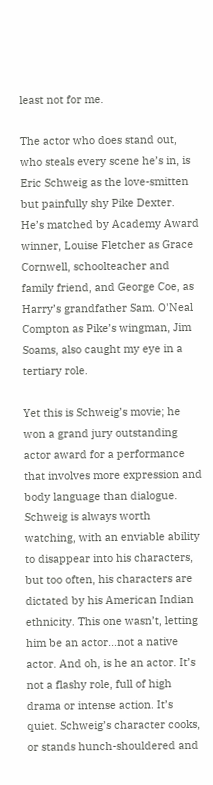least not for me.

The actor who does stand out, who steals every scene he’s in, is Eric Schweig as the love-smitten but painfully shy Pike Dexter. He’s matched by Academy Award winner, Louise Fletcher as Grace Cornwell, schoolteacher and family friend, and George Coe, as Harry’s grandfather Sam. O'Neal Compton as Pike’s wingman, Jim Soams, also caught my eye in a tertiary role.

Yet this is Schweig’s movie; he won a grand jury outstanding actor award for a performance that involves more expression and body language than dialogue. Schweig is always worth watching, with an enviable ability to disappear into his characters, but too often, his characters are dictated by his American Indian ethnicity. This one wasn’t, letting him be an actor…not a native actor. And oh, is he an actor. It’s not a flashy role, full of high drama or intense action. It’s quiet. Schweig’s character cooks, or stands hunch-shouldered and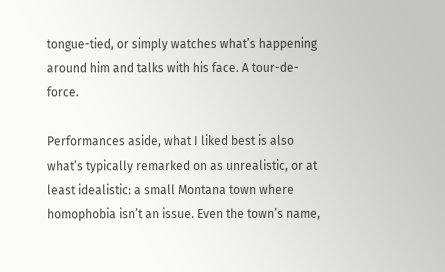tongue-tied, or simply watches what’s happening around him and talks with his face. A tour-de-force.

Performances aside, what I liked best is also what’s typically remarked on as unrealistic, or at least idealistic: a small Montana town where homophobia isn’t an issue. Even the town’s name,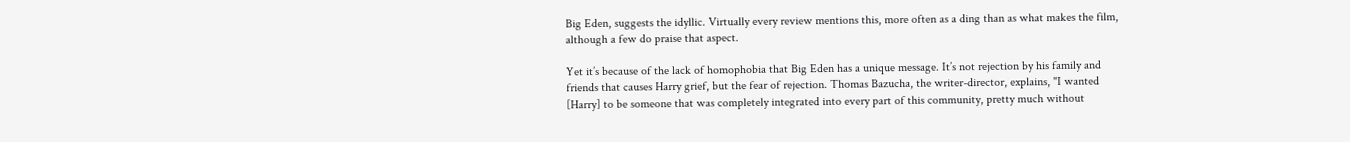Big Eden, suggests the idyllic. Virtually every review mentions this, more often as a ding than as what makes the film, although a few do praise that aspect.

Yet it’s because of the lack of homophobia that Big Eden has a unique message. It’s not rejection by his family and friends that causes Harry grief, but the fear of rejection. Thomas Bazucha, the writer-director, explains, "I wanted [Harry] to be someone that was completely integrated into every part of this community, pretty much without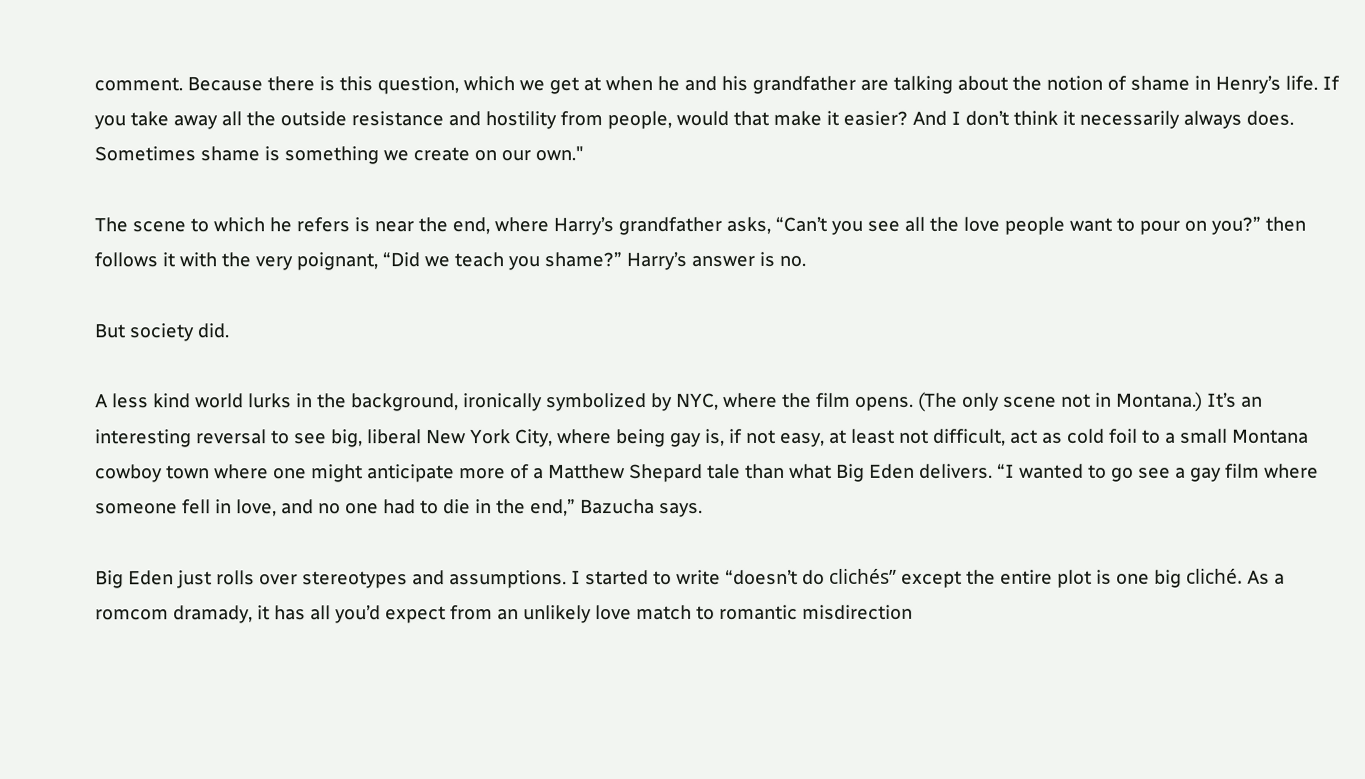comment. Because there is this question, which we get at when he and his grandfather are talking about the notion of shame in Henry’s life. If you take away all the outside resistance and hostility from people, would that make it easier? And I don’t think it necessarily always does. Sometimes shame is something we create on our own."

The scene to which he refers is near the end, where Harry’s grandfather asks, “Can’t you see all the love people want to pour on you?” then follows it with the very poignant, “Did we teach you shame?” Harry’s answer is no.

But society did.

A less kind world lurks in the background, ironically symbolized by NYC, where the film opens. (The only scene not in Montana.) It’s an interesting reversal to see big, liberal New York City, where being gay is, if not easy, at least not difficult, act as cold foil to a small Montana cowboy town where one might anticipate more of a Matthew Shepard tale than what Big Eden delivers. “I wanted to go see a gay film where someone fell in love, and no one had to die in the end,” Bazucha says.

Big Eden just rolls over stereotypes and assumptions. I started to write “doesn’t do clichés” except the entire plot is one big cliché. As a romcom dramady, it has all you’d expect from an unlikely love match to romantic misdirection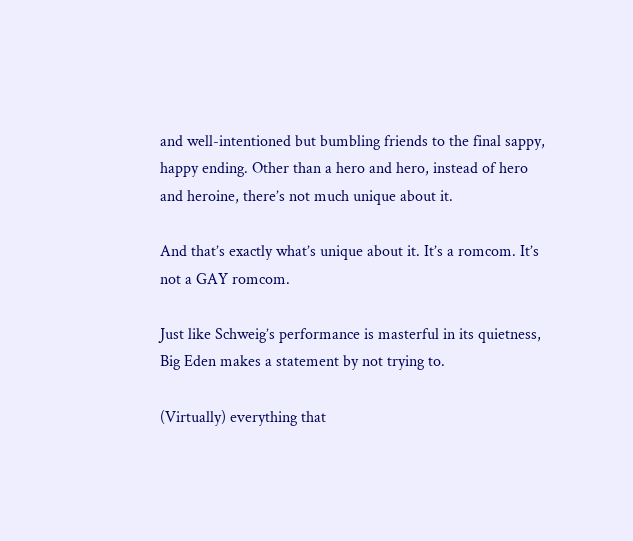and well-intentioned but bumbling friends to the final sappy, happy ending. Other than a hero and hero, instead of hero and heroine, there’s not much unique about it.

And that’s exactly what’s unique about it. It’s a romcom. It’s not a GAY romcom.

Just like Schweig’s performance is masterful in its quietness, Big Eden makes a statement by not trying to.

(Virtually) everything that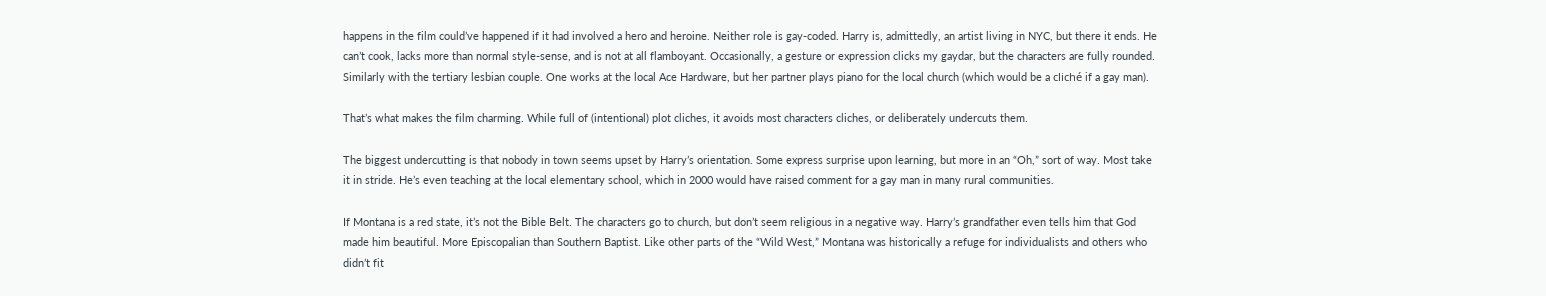happens in the film could’ve happened if it had involved a hero and heroine. Neither role is gay-coded. Harry is, admittedly, an artist living in NYC, but there it ends. He can’t cook, lacks more than normal style-sense, and is not at all flamboyant. Occasionally, a gesture or expression clicks my gaydar, but the characters are fully rounded. Similarly with the tertiary lesbian couple. One works at the local Ace Hardware, but her partner plays piano for the local church (which would be a cliché if a gay man).

That’s what makes the film charming. While full of (intentional) plot cliches, it avoids most characters cliches, or deliberately undercuts them.

The biggest undercutting is that nobody in town seems upset by Harry’s orientation. Some express surprise upon learning, but more in an “Oh,” sort of way. Most take it in stride. He’s even teaching at the local elementary school, which in 2000 would have raised comment for a gay man in many rural communities.

If Montana is a red state, it’s not the Bible Belt. The characters go to church, but don’t seem religious in a negative way. Harry’s grandfather even tells him that God made him beautiful. More Episcopalian than Southern Baptist. Like other parts of the “Wild West,” Montana was historically a refuge for individualists and others who didn’t fit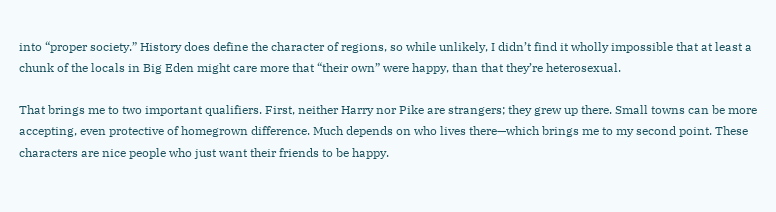into “proper society.” History does define the character of regions, so while unlikely, I didn’t find it wholly impossible that at least a chunk of the locals in Big Eden might care more that “their own” were happy, than that they’re heterosexual.

That brings me to two important qualifiers. First, neither Harry nor Pike are strangers; they grew up there. Small towns can be more accepting, even protective of homegrown difference. Much depends on who lives there—which brings me to my second point. These characters are nice people who just want their friends to be happy.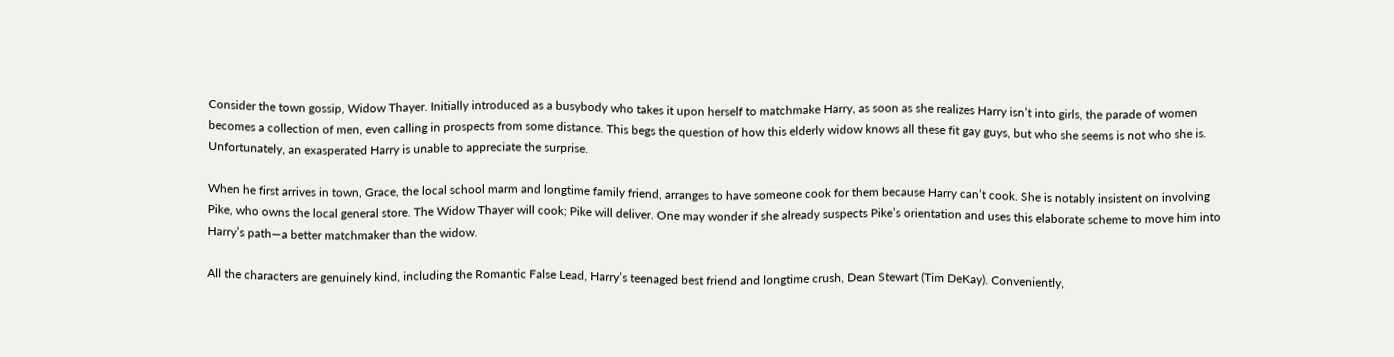Consider the town gossip, Widow Thayer. Initially introduced as a busybody who takes it upon herself to matchmake Harry, as soon as she realizes Harry isn’t into girls, the parade of women becomes a collection of men, even calling in prospects from some distance. This begs the question of how this elderly widow knows all these fit gay guys, but who she seems is not who she is. Unfortunately, an exasperated Harry is unable to appreciate the surprise.

When he first arrives in town, Grace, the local school marm and longtime family friend, arranges to have someone cook for them because Harry can’t cook. She is notably insistent on involving Pike, who owns the local general store. The Widow Thayer will cook; Pike will deliver. One may wonder if she already suspects Pike’s orientation and uses this elaborate scheme to move him into Harry’s path—a better matchmaker than the widow.

All the characters are genuinely kind, including the Romantic False Lead, Harry’s teenaged best friend and longtime crush, Dean Stewart (Tim DeKay). Conveniently,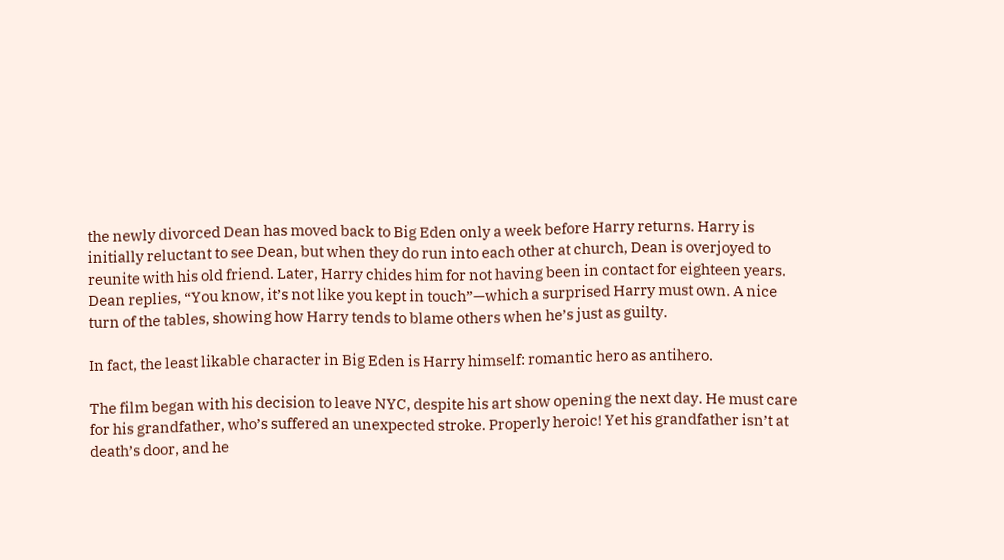the newly divorced Dean has moved back to Big Eden only a week before Harry returns. Harry is initially reluctant to see Dean, but when they do run into each other at church, Dean is overjoyed to reunite with his old friend. Later, Harry chides him for not having been in contact for eighteen years. Dean replies, “You know, it’s not like you kept in touch”—which a surprised Harry must own. A nice turn of the tables, showing how Harry tends to blame others when he’s just as guilty.

In fact, the least likable character in Big Eden is Harry himself: romantic hero as antihero.

The film began with his decision to leave NYC, despite his art show opening the next day. He must care for his grandfather, who’s suffered an unexpected stroke. Properly heroic! Yet his grandfather isn’t at death’s door, and he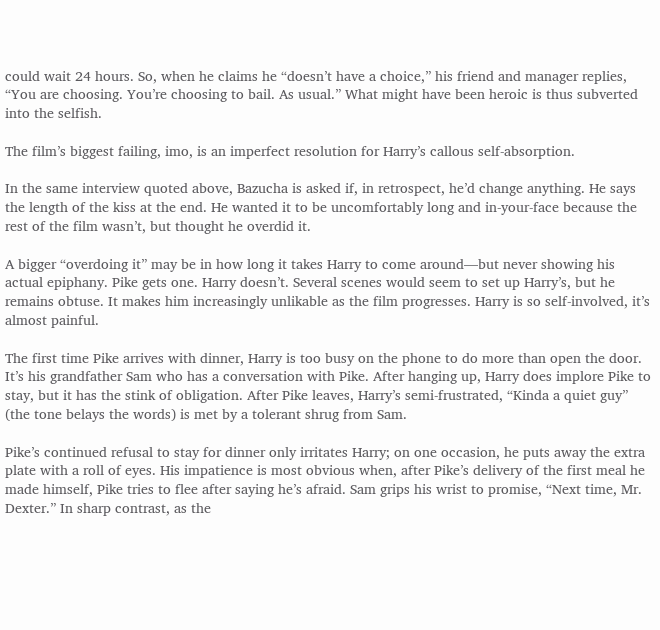could wait 24 hours. So, when he claims he “doesn’t have a choice,” his friend and manager replies, “You are choosing. You’re choosing to bail. As usual.” What might have been heroic is thus subverted into the selfish.

The film’s biggest failing, imo, is an imperfect resolution for Harry’s callous self-absorption.

In the same interview quoted above, Bazucha is asked if, in retrospect, he’d change anything. He says the length of the kiss at the end. He wanted it to be uncomfortably long and in-your-face because the rest of the film wasn’t, but thought he overdid it.

A bigger “overdoing it” may be in how long it takes Harry to come around—but never showing his actual epiphany. Pike gets one. Harry doesn’t. Several scenes would seem to set up Harry’s, but he remains obtuse. It makes him increasingly unlikable as the film progresses. Harry is so self-involved, it’s almost painful.

The first time Pike arrives with dinner, Harry is too busy on the phone to do more than open the door. It’s his grandfather Sam who has a conversation with Pike. After hanging up, Harry does implore Pike to stay, but it has the stink of obligation. After Pike leaves, Harry’s semi-frustrated, “Kinda a quiet guy” (the tone belays the words) is met by a tolerant shrug from Sam.

Pike’s continued refusal to stay for dinner only irritates Harry; on one occasion, he puts away the extra plate with a roll of eyes. His impatience is most obvious when, after Pike’s delivery of the first meal he made himself, Pike tries to flee after saying he’s afraid. Sam grips his wrist to promise, “Next time, Mr. Dexter.” In sharp contrast, as the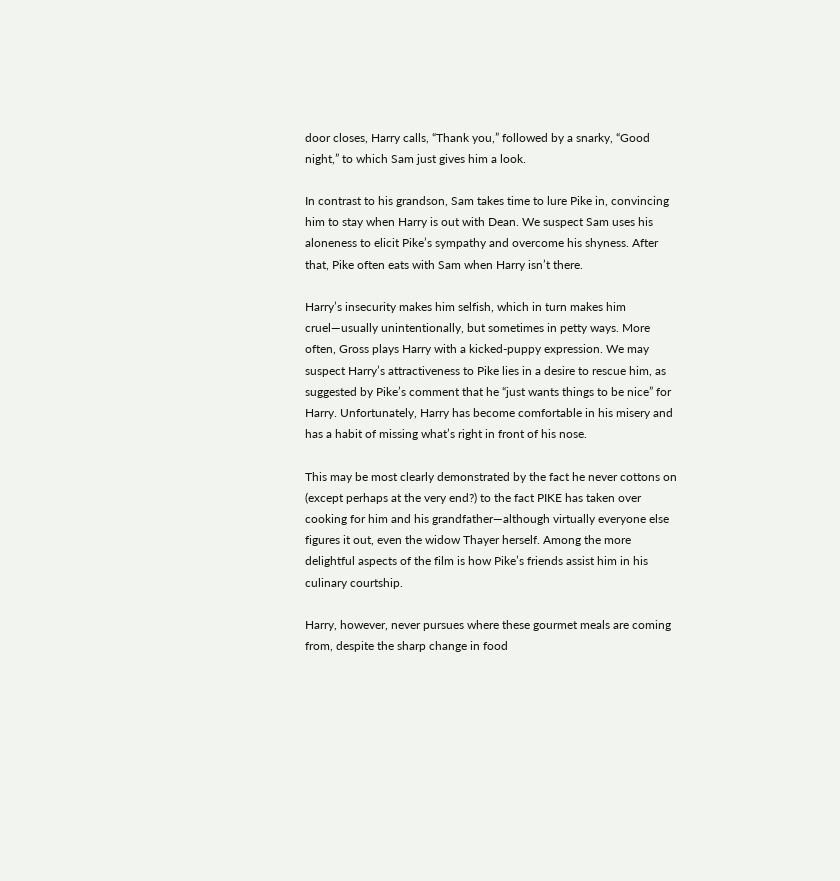door closes, Harry calls, “Thank you,” followed by a snarky, “Good night,” to which Sam just gives him a look.

In contrast to his grandson, Sam takes time to lure Pike in, convincing him to stay when Harry is out with Dean. We suspect Sam uses his aloneness to elicit Pike’s sympathy and overcome his shyness. After that, Pike often eats with Sam when Harry isn’t there.

Harry’s insecurity makes him selfish, which in turn makes him cruel—usually unintentionally, but sometimes in petty ways. More often, Gross plays Harry with a kicked-puppy expression. We may suspect Harry’s attractiveness to Pike lies in a desire to rescue him, as suggested by Pike’s comment that he “just wants things to be nice” for Harry. Unfortunately, Harry has become comfortable in his misery and has a habit of missing what’s right in front of his nose.

This may be most clearly demonstrated by the fact he never cottons on (except perhaps at the very end?) to the fact PIKE has taken over cooking for him and his grandfather—although virtually everyone else figures it out, even the widow Thayer herself. Among the more delightful aspects of the film is how Pike’s friends assist him in his culinary courtship.

Harry, however, never pursues where these gourmet meals are coming from, despite the sharp change in food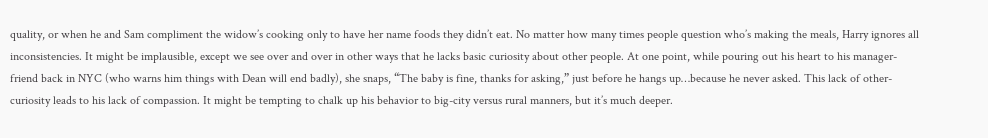quality, or when he and Sam compliment the widow’s cooking only to have her name foods they didn’t eat. No matter how many times people question who’s making the meals, Harry ignores all inconsistencies. It might be implausible, except we see over and over in other ways that he lacks basic curiosity about other people. At one point, while pouring out his heart to his manager-friend back in NYC (who warns him things with Dean will end badly), she snaps, “The baby is fine, thanks for asking,” just before he hangs up…because he never asked. This lack of other-curiosity leads to his lack of compassion. It might be tempting to chalk up his behavior to big-city versus rural manners, but it’s much deeper.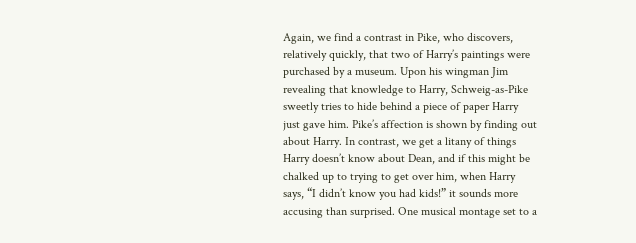Again, we find a contrast in Pike, who discovers, relatively quickly, that two of Harry’s paintings were purchased by a museum. Upon his wingman Jim revealing that knowledge to Harry, Schweig-as-Pike sweetly tries to hide behind a piece of paper Harry just gave him. Pike’s affection is shown by finding out about Harry. In contrast, we get a litany of things Harry doesn’t know about Dean, and if this might be chalked up to trying to get over him, when Harry says, “I didn’t know you had kids!” it sounds more accusing than surprised. One musical montage set to a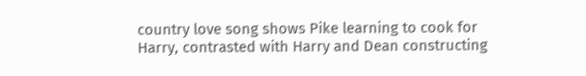country love song shows Pike learning to cook for Harry, contrasted with Harry and Dean constructing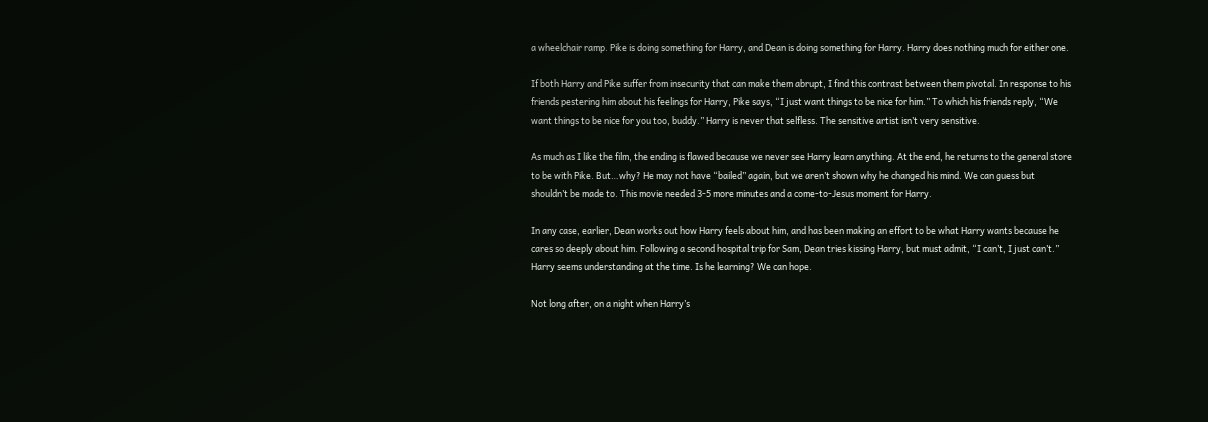a wheelchair ramp. Pike is doing something for Harry, and Dean is doing something for Harry. Harry does nothing much for either one.

If both Harry and Pike suffer from insecurity that can make them abrupt, I find this contrast between them pivotal. In response to his friends pestering him about his feelings for Harry, Pike says, “I just want things to be nice for him.” To which his friends reply, “We want things to be nice for you too, buddy.” Harry is never that selfless. The sensitive artist isn’t very sensitive.

As much as I like the film, the ending is flawed because we never see Harry learn anything. At the end, he returns to the general store to be with Pike. But…why? He may not have “bailed” again, but we aren’t shown why he changed his mind. We can guess but shouldn’t be made to. This movie needed 3-5 more minutes and a come-to-Jesus moment for Harry.

In any case, earlier, Dean works out how Harry feels about him, and has been making an effort to be what Harry wants because he cares so deeply about him. Following a second hospital trip for Sam, Dean tries kissing Harry, but must admit, “I can’t, I just can’t.” Harry seems understanding at the time. Is he learning? We can hope.

Not long after, on a night when Harry’s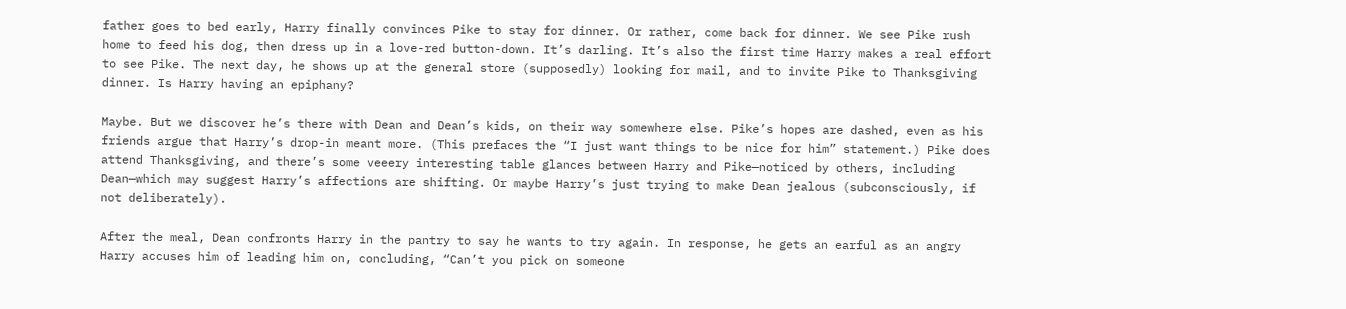father goes to bed early, Harry finally convinces Pike to stay for dinner. Or rather, come back for dinner. We see Pike rush home to feed his dog, then dress up in a love-red button-down. It’s darling. It’s also the first time Harry makes a real effort to see Pike. The next day, he shows up at the general store (supposedly) looking for mail, and to invite Pike to Thanksgiving dinner. Is Harry having an epiphany?

Maybe. But we discover he’s there with Dean and Dean’s kids, on their way somewhere else. Pike’s hopes are dashed, even as his friends argue that Harry’s drop-in meant more. (This prefaces the “I just want things to be nice for him” statement.) Pike does attend Thanksgiving, and there’s some veeery interesting table glances between Harry and Pike—noticed by others, including Dean—which may suggest Harry’s affections are shifting. Or maybe Harry’s just trying to make Dean jealous (subconsciously, if not deliberately).

After the meal, Dean confronts Harry in the pantry to say he wants to try again. In response, he gets an earful as an angry Harry accuses him of leading him on, concluding, “Can’t you pick on someone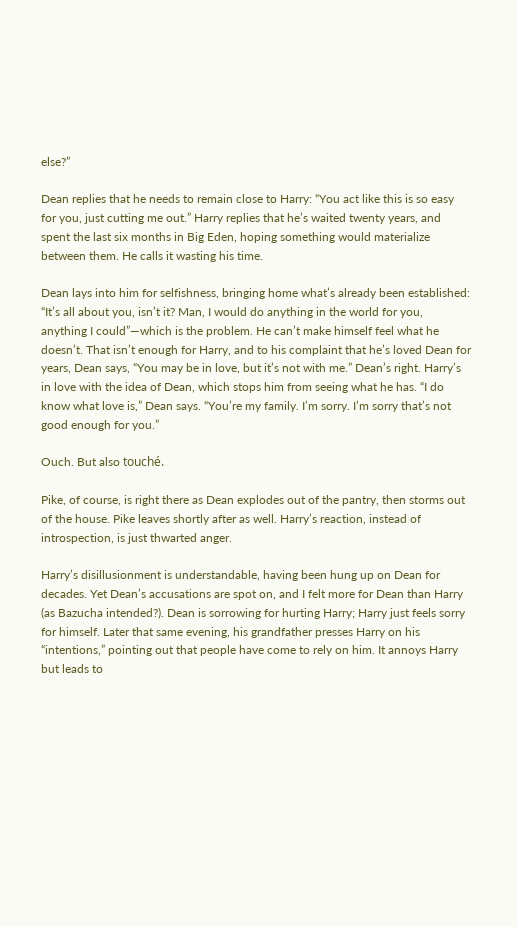else?”

Dean replies that he needs to remain close to Harry: “You act like this is so easy for you, just cutting me out.” Harry replies that he’s waited twenty years, and spent the last six months in Big Eden, hoping something would materialize between them. He calls it wasting his time.

Dean lays into him for selfishness, bringing home what’s already been established: “It’s all about you, isn’t it? Man, I would do anything in the world for you, anything I could”—which is the problem. He can’t make himself feel what he doesn’t. That isn’t enough for Harry, and to his complaint that he’s loved Dean for years, Dean says, “You may be in love, but it’s not with me.” Dean’s right. Harry’s in love with the idea of Dean, which stops him from seeing what he has. “I do know what love is,” Dean says. “You’re my family. I’m sorry. I’m sorry that’s not good enough for you.”

Ouch. But also touché.

Pike, of course, is right there as Dean explodes out of the pantry, then storms out of the house. Pike leaves shortly after as well. Harry’s reaction, instead of introspection, is just thwarted anger.

Harry’s disillusionment is understandable, having been hung up on Dean for decades. Yet Dean’s accusations are spot on, and I felt more for Dean than Harry (as Bazucha intended?). Dean is sorrowing for hurting Harry; Harry just feels sorry for himself. Later that same evening, his grandfather presses Harry on his “intentions,” pointing out that people have come to rely on him. It annoys Harry but leads to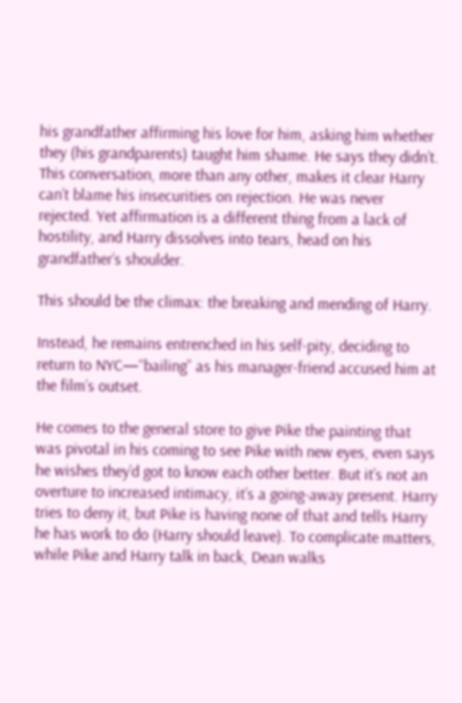his grandfather affirming his love for him, asking him whether they (his grandparents) taught him shame. He says they didn’t. This conversation, more than any other, makes it clear Harry can’t blame his insecurities on rejection. He was never rejected. Yet affirmation is a different thing from a lack of hostility, and Harry dissolves into tears, head on his grandfather’s shoulder.

This should be the climax: the breaking and mending of Harry.

Instead, he remains entrenched in his self-pity, deciding to return to NYC—“bailing” as his manager-friend accused him at the film’s outset.

He comes to the general store to give Pike the painting that was pivotal in his coming to see Pike with new eyes, even says he wishes they’d got to know each other better. But it’s not an overture to increased intimacy, it’s a going-away present. Harry tries to deny it, but Pike is having none of that and tells Harry he has work to do (Harry should leave). To complicate matters, while Pike and Harry talk in back, Dean walks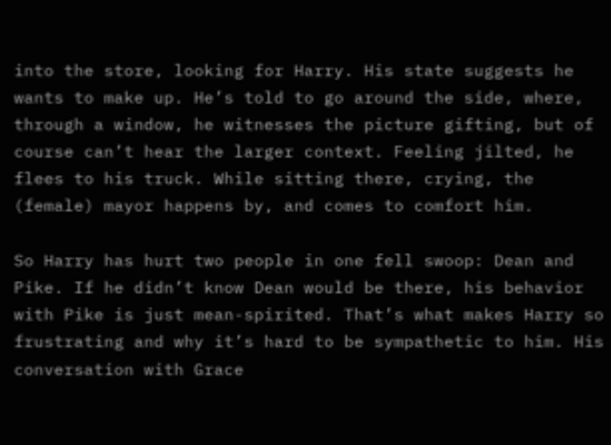into the store, looking for Harry. His state suggests he wants to make up. He’s told to go around the side, where, through a window, he witnesses the picture gifting, but of course can’t hear the larger context. Feeling jilted, he flees to his truck. While sitting there, crying, the (female) mayor happens by, and comes to comfort him.

So Harry has hurt two people in one fell swoop: Dean and Pike. If he didn’t know Dean would be there, his behavior with Pike is just mean-spirited. That’s what makes Harry so frustrating and why it’s hard to be sympathetic to him. His conversation with Grace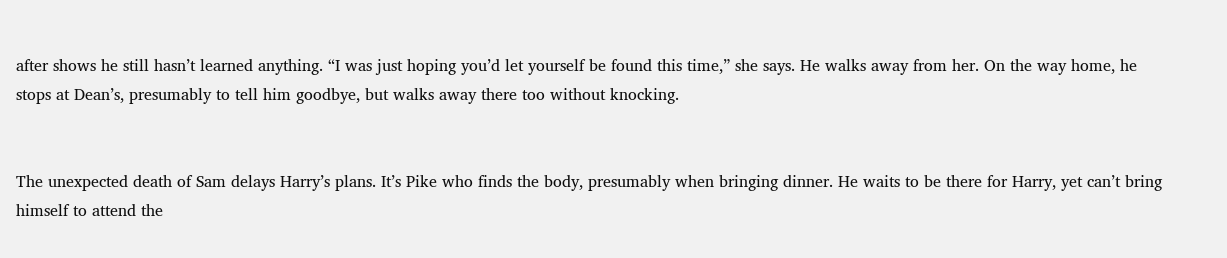after shows he still hasn’t learned anything. “I was just hoping you’d let yourself be found this time,” she says. He walks away from her. On the way home, he stops at Dean’s, presumably to tell him goodbye, but walks away there too without knocking.


The unexpected death of Sam delays Harry’s plans. It’s Pike who finds the body, presumably when bringing dinner. He waits to be there for Harry, yet can’t bring himself to attend the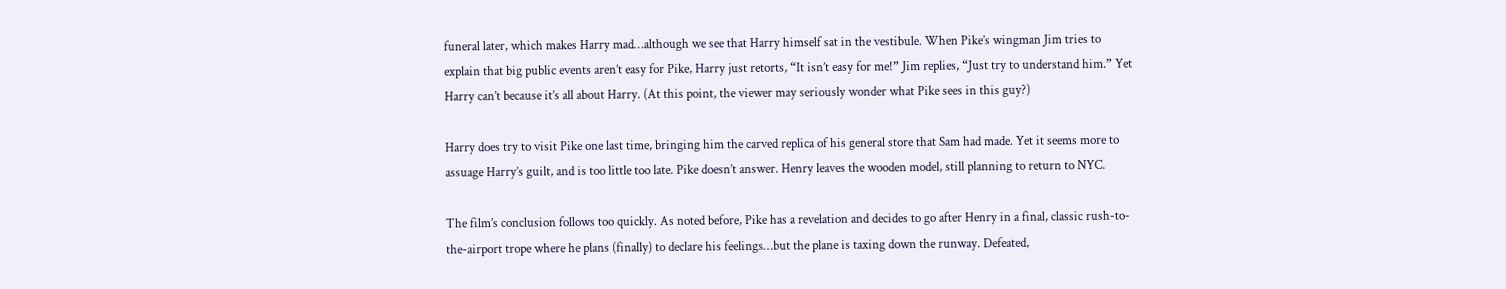funeral later, which makes Harry mad…although we see that Harry himself sat in the vestibule. When Pike’s wingman Jim tries to explain that big public events aren’t easy for Pike, Harry just retorts, “It isn’t easy for me!” Jim replies, “Just try to understand him.” Yet Harry can’t because it’s all about Harry. (At this point, the viewer may seriously wonder what Pike sees in this guy?)

Harry does try to visit Pike one last time, bringing him the carved replica of his general store that Sam had made. Yet it seems more to assuage Harry’s guilt, and is too little too late. Pike doesn’t answer. Henry leaves the wooden model, still planning to return to NYC.

The film’s conclusion follows too quickly. As noted before, Pike has a revelation and decides to go after Henry in a final, classic rush-to-the-airport trope where he plans (finally) to declare his feelings…but the plane is taxing down the runway. Defeated,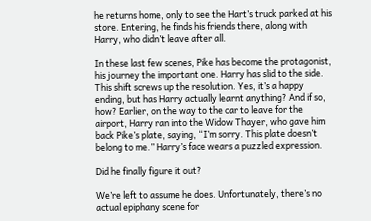he returns home, only to see the Hart’s truck parked at his store. Entering, he finds his friends there, along with Harry, who didn’t leave after all.

In these last few scenes, Pike has become the protagonist, his journey the important one. Harry has slid to the side. This shift screws up the resolution. Yes, it’s a happy ending, but has Harry actually learnt anything? And if so, how? Earlier, on the way to the car to leave for the airport, Harry ran into the Widow Thayer, who gave him back Pike’s plate, saying, “I’m sorry. This plate doesn’t belong to me.” Harry’s face wears a puzzled expression.

Did he finally figure it out?

We’re left to assume he does. Unfortunately, there’s no actual epiphany scene for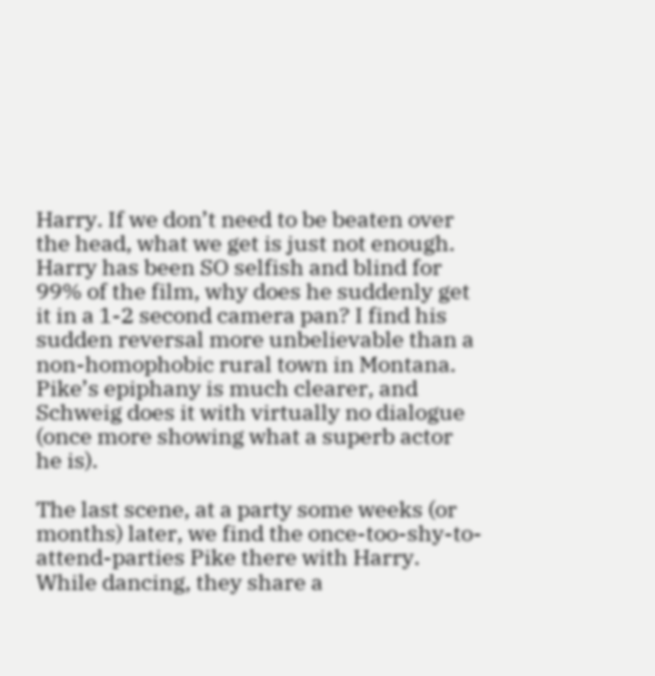Harry. If we don’t need to be beaten over the head, what we get is just not enough. Harry has been SO selfish and blind for 99% of the film, why does he suddenly get it in a 1-2 second camera pan? I find his sudden reversal more unbelievable than a non-homophobic rural town in Montana. Pike’s epiphany is much clearer, and Schweig does it with virtually no dialogue (once more showing what a superb actor he is).

The last scene, at a party some weeks (or months) later, we find the once-too-shy-to-attend-parties Pike there with Harry. While dancing, they share a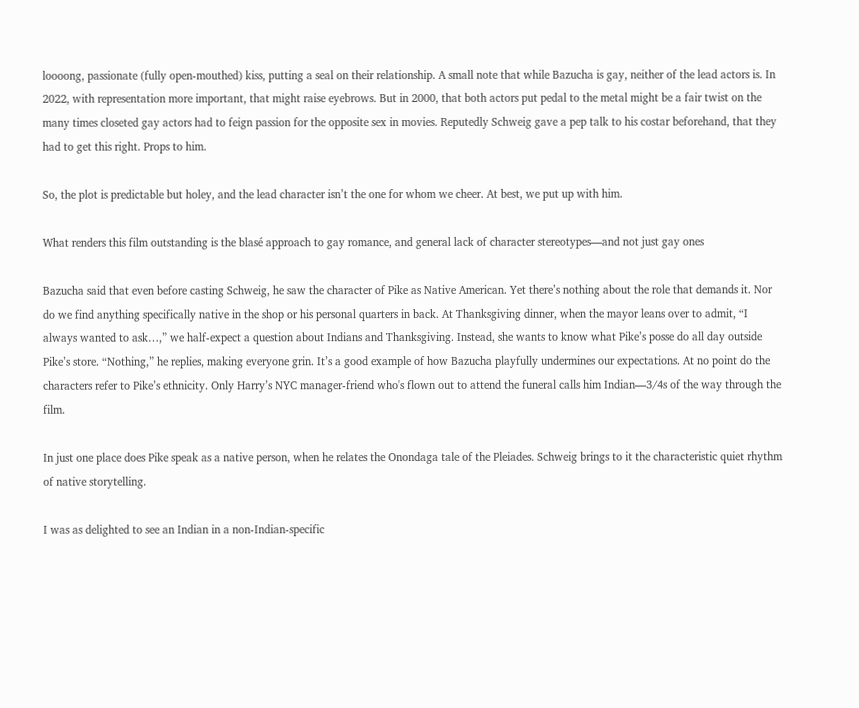loooong, passionate (fully open-mouthed) kiss, putting a seal on their relationship. A small note that while Bazucha is gay, neither of the lead actors is. In 2022, with representation more important, that might raise eyebrows. But in 2000, that both actors put pedal to the metal might be a fair twist on the many times closeted gay actors had to feign passion for the opposite sex in movies. Reputedly Schweig gave a pep talk to his costar beforehand, that they had to get this right. Props to him.

So, the plot is predictable but holey, and the lead character isn’t the one for whom we cheer. At best, we put up with him.

What renders this film outstanding is the blasé approach to gay romance, and general lack of character stereotypes—and not just gay ones

Bazucha said that even before casting Schweig, he saw the character of Pike as Native American. Yet there’s nothing about the role that demands it. Nor do we find anything specifically native in the shop or his personal quarters in back. At Thanksgiving dinner, when the mayor leans over to admit, “I always wanted to ask…,” we half-expect a question about Indians and Thanksgiving. Instead, she wants to know what Pike’s posse do all day outside Pike’s store. “Nothing,” he replies, making everyone grin. It’s a good example of how Bazucha playfully undermines our expectations. At no point do the characters refer to Pike’s ethnicity. Only Harry’s NYC manager-friend who's flown out to attend the funeral calls him Indian—3/4s of the way through the film.

In just one place does Pike speak as a native person, when he relates the Onondaga tale of the Pleiades. Schweig brings to it the characteristic quiet rhythm of native storytelling.

I was as delighted to see an Indian in a non-Indian-specific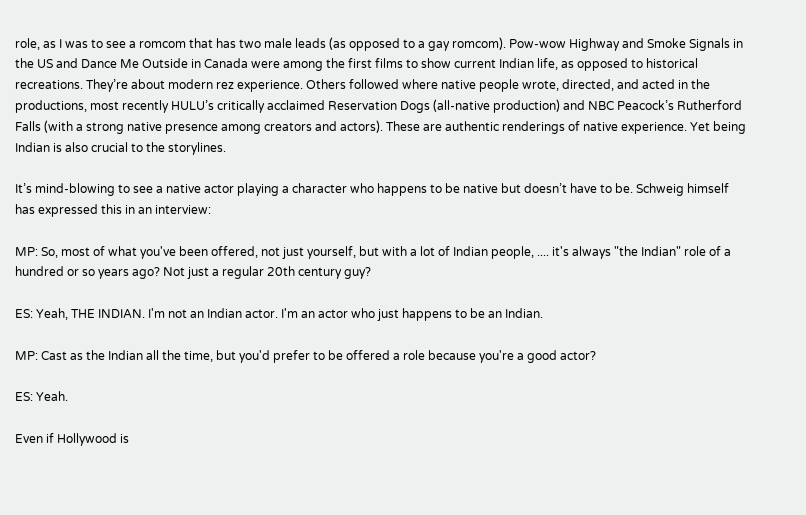role, as I was to see a romcom that has two male leads (as opposed to a gay romcom). Pow-wow Highway and Smoke Signals in the US and Dance Me Outside in Canada were among the first films to show current Indian life, as opposed to historical recreations. They’re about modern rez experience. Others followed where native people wrote, directed, and acted in the productions, most recently HULU’s critically acclaimed Reservation Dogs (all-native production) and NBC Peacock’s Rutherford Falls (with a strong native presence among creators and actors). These are authentic renderings of native experience. Yet being Indian is also crucial to the storylines.

It’s mind-blowing to see a native actor playing a character who happens to be native but doesn’t have to be. Schweig himself has expressed this in an interview:

MP: So, most of what you've been offered, not just yourself, but with a lot of Indian people, .... it's always "the Indian" role of a hundred or so years ago? Not just a regular 20th century guy?

ES: Yeah, THE INDIAN. I'm not an Indian actor. I'm an actor who just happens to be an Indian.

MP: Cast as the Indian all the time, but you'd prefer to be offered a role because you're a good actor?

ES: Yeah.

Even if Hollywood is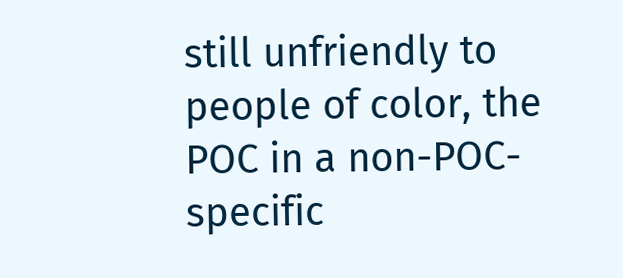still unfriendly to people of color, the POC in a non-POC-specific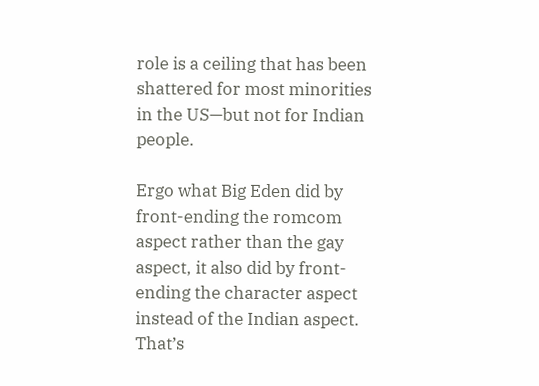role is a ceiling that has been shattered for most minorities in the US—but not for Indian people.

Ergo what Big Eden did by front-ending the romcom aspect rather than the gay aspect, it also did by front-ending the character aspect instead of the Indian aspect. That’s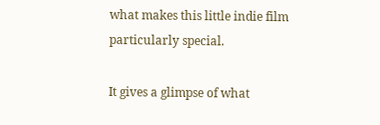what makes this little indie film particularly special.

It gives a glimpse of what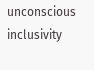unconscious inclusivity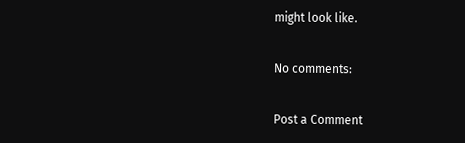might look like.

No comments:

Post a Comment